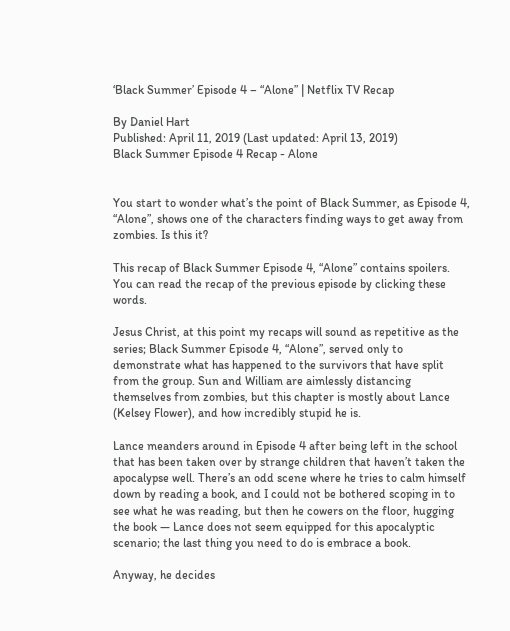‘Black Summer’ Episode 4 – “Alone” | Netflix TV Recap

By Daniel Hart
Published: April 11, 2019 (Last updated: April 13, 2019)
Black Summer Episode 4 Recap - Alone


You start to wonder what’s the point of Black Summer, as Episode 4, “Alone”, shows one of the characters finding ways to get away from zombies. Is this it?

This recap of Black Summer Episode 4, “Alone” contains spoilers. You can read the recap of the previous episode by clicking these words.

Jesus Christ, at this point my recaps will sound as repetitive as the series; Black Summer Episode 4, “Alone”, served only to demonstrate what has happened to the survivors that have split from the group. Sun and William are aimlessly distancing themselves from zombies, but this chapter is mostly about Lance (Kelsey Flower), and how incredibly stupid he is.

Lance meanders around in Episode 4 after being left in the school that has been taken over by strange children that haven’t taken the apocalypse well. There’s an odd scene where he tries to calm himself down by reading a book, and I could not be bothered scoping in to see what he was reading, but then he cowers on the floor, hugging the book — Lance does not seem equipped for this apocalyptic scenario; the last thing you need to do is embrace a book.

Anyway, he decides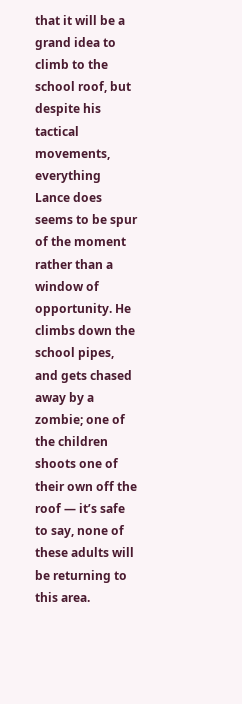that it will be a grand idea to climb to the school roof, but despite his tactical movements, everything Lance does seems to be spur of the moment rather than a window of opportunity. He climbs down the school pipes, and gets chased away by a zombie; one of the children shoots one of their own off the roof — it’s safe to say, none of these adults will be returning to this area.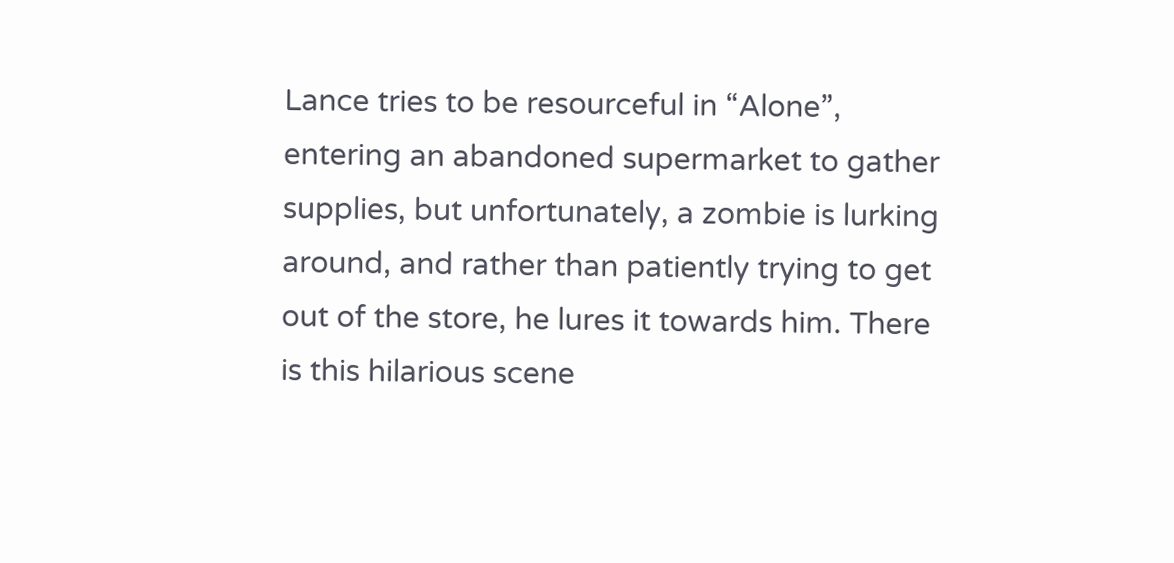Lance tries to be resourceful in “Alone”, entering an abandoned supermarket to gather supplies, but unfortunately, a zombie is lurking around, and rather than patiently trying to get out of the store, he lures it towards him. There is this hilarious scene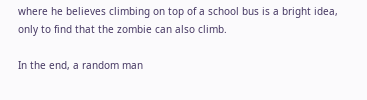where he believes climbing on top of a school bus is a bright idea, only to find that the zombie can also climb.

In the end, a random man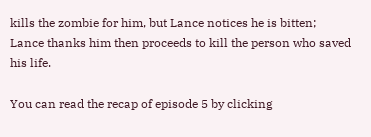kills the zombie for him, but Lance notices he is bitten; Lance thanks him then proceeds to kill the person who saved his life.

You can read the recap of episode 5 by clicking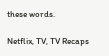these words.

Netflix, TV, TV Recaps